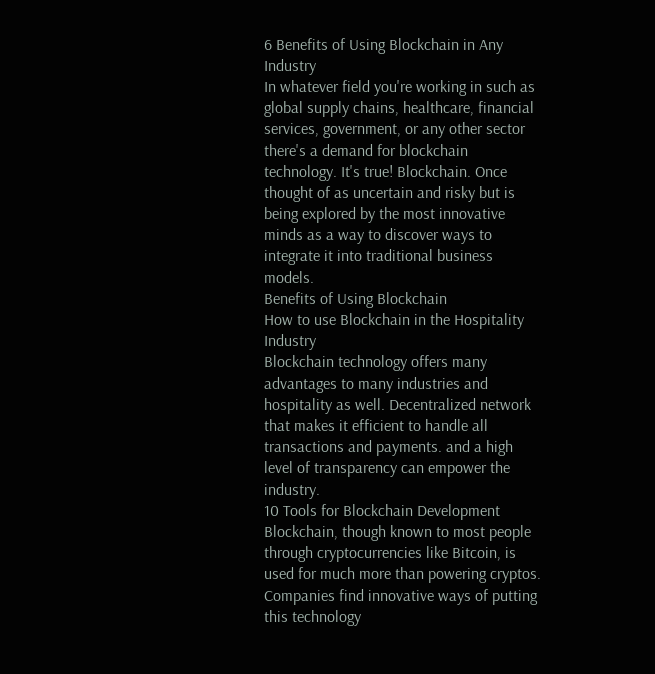6 Benefits of Using Blockchain in Any Industry
In whatever field you're working in such as global supply chains, healthcare, financial services, government, or any other sector there's a demand for blockchain technology. It's true! Blockchain. Once thought of as uncertain and risky but is being explored by the most innovative minds as a way to discover ways to integrate it into traditional business models.
Benefits of Using Blockchain
How to use Blockchain in the Hospitality Industry
Blockchain technology offers many advantages to many industries and hospitality as well. Decentralized network that makes it efficient to handle all transactions and payments. and a high level of transparency can empower the industry.
10 Tools for Blockchain Development
Blockchain, though known to most people through cryptocurrencies like Bitcoin, is used for much more than powering cryptos. Companies find innovative ways of putting this technology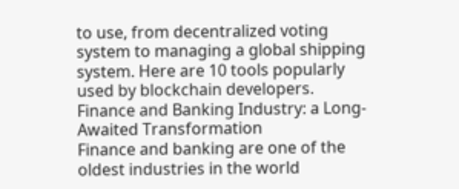to use, from decentralized voting system to managing a global shipping system. Here are 10 tools popularly used by blockchain developers.
Finance and Banking Industry: a Long-Awaited Transformation
Finance and banking are one of the oldest industries in the world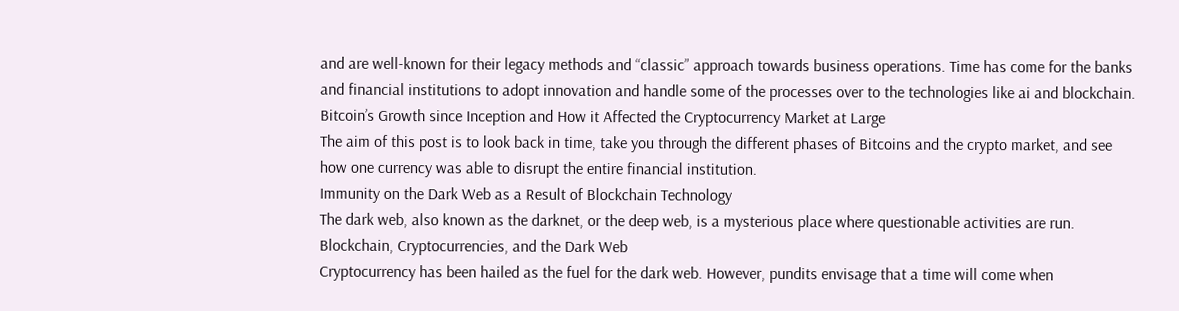and are well-known for their legacy methods and “classic” approach towards business operations. Time has come for the banks and financial institutions to adopt innovation and handle some of the processes over to the technologies like ai and blockchain.
Bitcoin’s Growth since Inception and How it Affected the Cryptocurrency Market at Large
The aim of this post is to look back in time, take you through the different phases of Bitcoins and the crypto market, and see how one currency was able to disrupt the entire financial institution.
Immunity on the Dark Web as a Result of Blockchain Technology
The dark web, also known as the darknet, or the deep web, is a mysterious place where questionable activities are run.
Blockchain, Cryptocurrencies, and the Dark Web
Cryptocurrency has been hailed as the fuel for the dark web. However, pundits envisage that a time will come when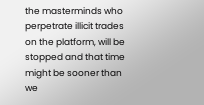the masterminds who perpetrate illicit trades on the platform, will be stopped and that time might be sooner than we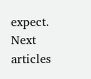expect.
Next articles